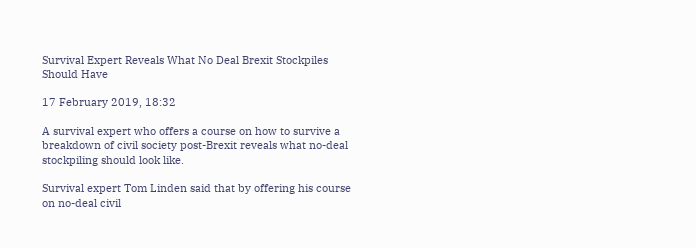Survival Expert Reveals What No Deal Brexit Stockpiles Should Have

17 February 2019, 18:32

A survival expert who offers a course on how to survive a breakdown of civil society post-Brexit reveals what no-deal stockpiling should look like.

Survival expert Tom Linden said that by offering his course on no-deal civil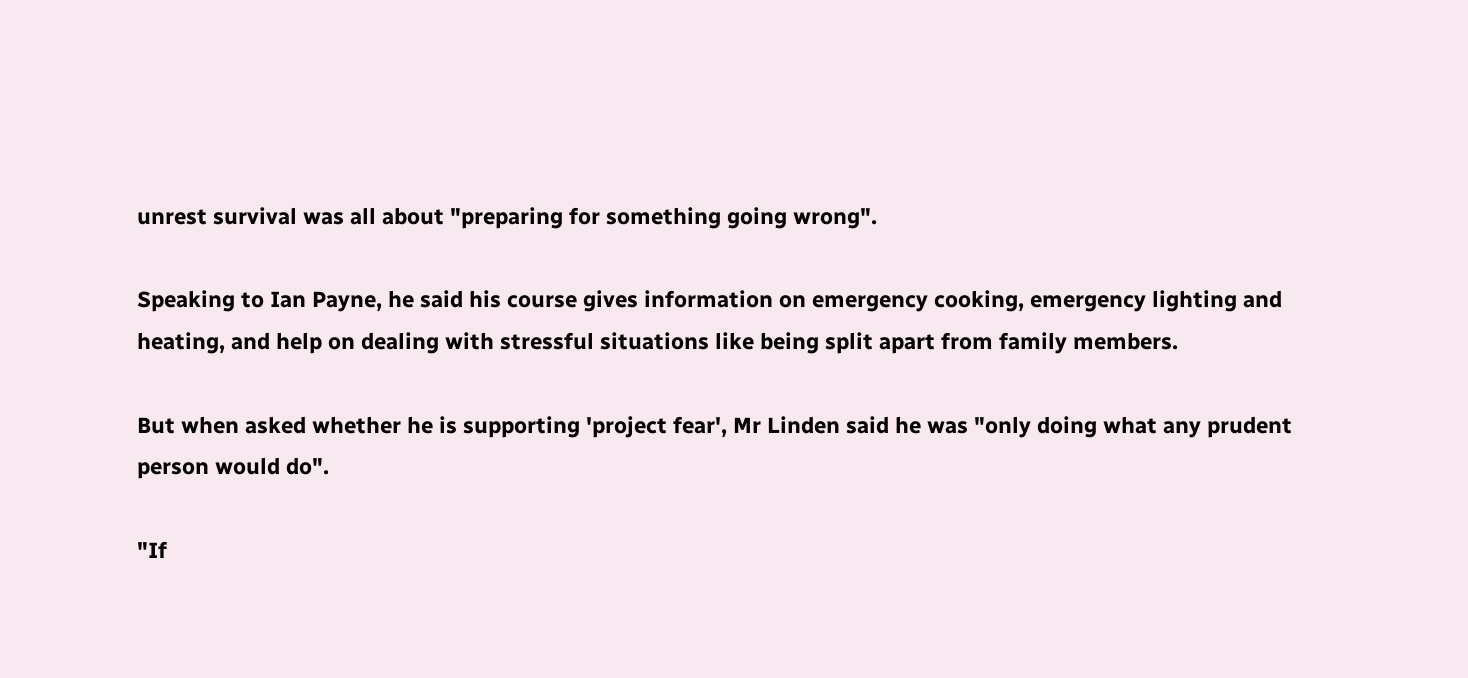unrest survival was all about "preparing for something going wrong".

Speaking to Ian Payne, he said his course gives information on emergency cooking, emergency lighting and heating, and help on dealing with stressful situations like being split apart from family members.

But when asked whether he is supporting 'project fear', Mr Linden said he was "only doing what any prudent person would do".

"If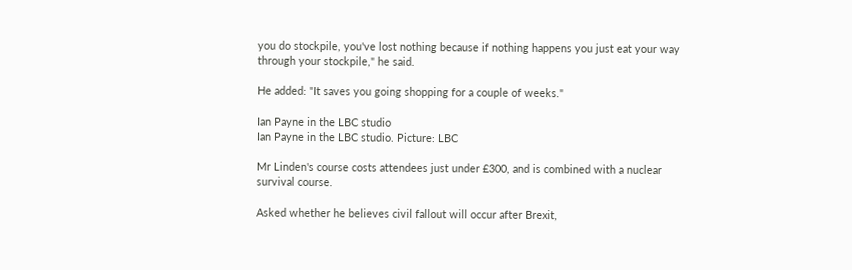you do stockpile, you've lost nothing because if nothing happens you just eat your way through your stockpile," he said.

He added: "It saves you going shopping for a couple of weeks."

Ian Payne in the LBC studio
Ian Payne in the LBC studio. Picture: LBC

Mr Linden's course costs attendees just under £300, and is combined with a nuclear survival course.

Asked whether he believes civil fallout will occur after Brexit,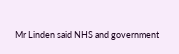Mr Linden said NHS and government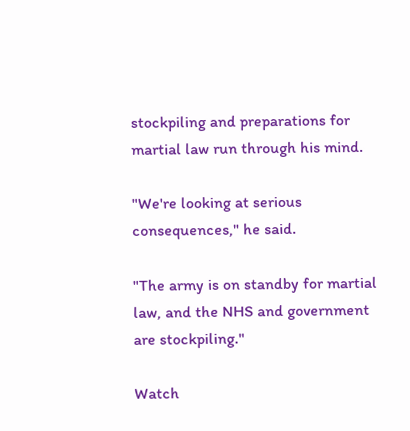stockpiling and preparations for martial law run through his mind.

"We're looking at serious consequences," he said.

"The army is on standby for martial law, and the NHS and government are stockpiling."

Watch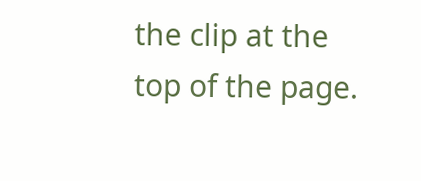the clip at the top of the page.